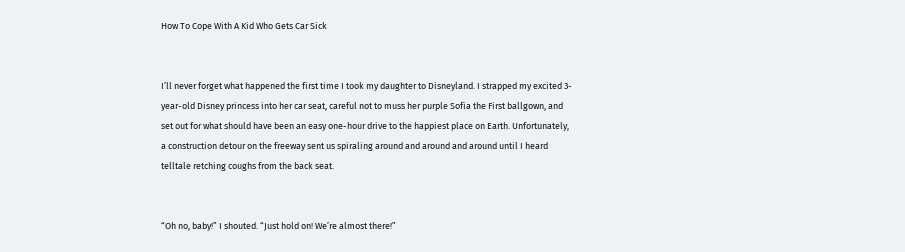How To Cope With A Kid Who Gets Car Sick


I’ll never forget what happened the first time I took my daughter to Disneyland. I strapped my excited 3-year-old Disney princess into her car seat, careful not to muss her purple Sofia the First ballgown, and set out for what should have been an easy one-hour drive to the happiest place on Earth. Unfortunately, a construction detour on the freeway sent us spiraling around and around and around until I heard telltale retching coughs from the back seat.


“Oh no, baby!” I shouted. “Just hold on! We’re almost there!”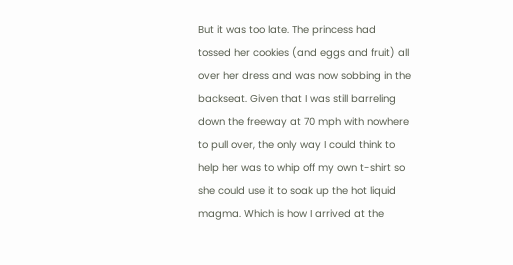But it was too late. The princess had tossed her cookies (and eggs and fruit) all over her dress and was now sobbing in the backseat. Given that I was still barreling down the freeway at 70 mph with nowhere to pull over, the only way I could think to help her was to whip off my own t-shirt so she could use it to soak up the hot liquid magma. Which is how I arrived at the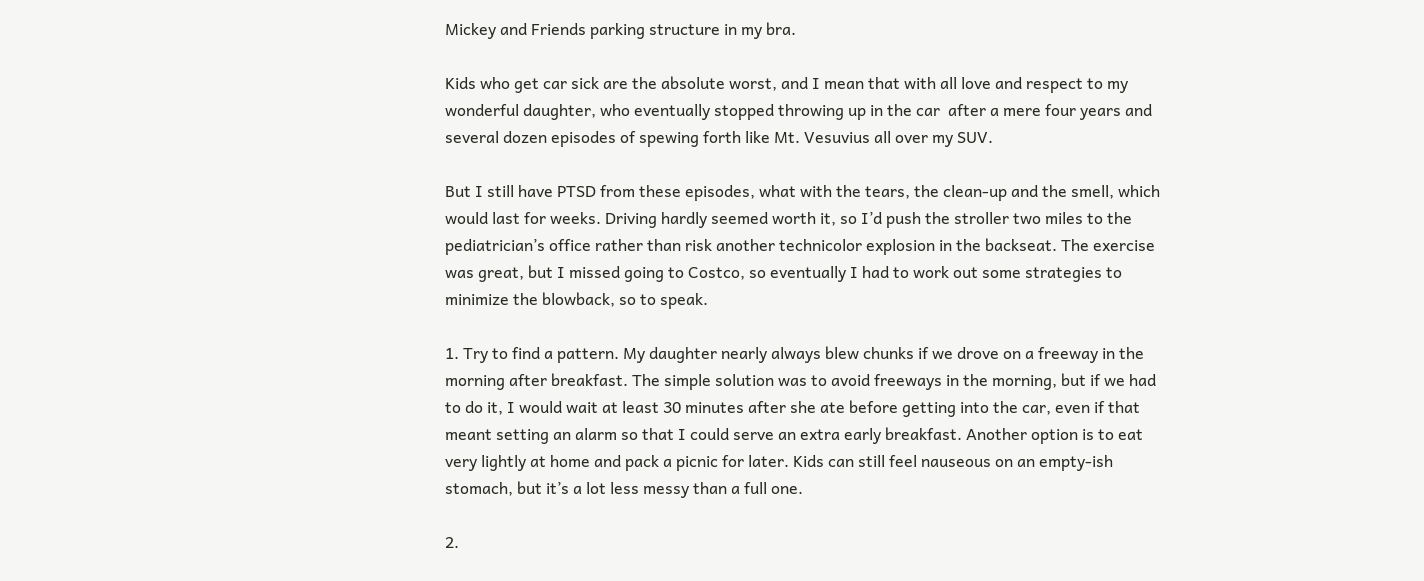Mickey and Friends parking structure in my bra.

Kids who get car sick are the absolute worst, and I mean that with all love and respect to my wonderful daughter, who eventually stopped throwing up in the car  after a mere four years and several dozen episodes of spewing forth like Mt. Vesuvius all over my SUV.

But I still have PTSD from these episodes, what with the tears, the clean-up and the smell, which would last for weeks. Driving hardly seemed worth it, so I’d push the stroller two miles to the pediatrician’s office rather than risk another technicolor explosion in the backseat. The exercise was great, but I missed going to Costco, so eventually I had to work out some strategies to minimize the blowback, so to speak.

1. Try to find a pattern. My daughter nearly always blew chunks if we drove on a freeway in the morning after breakfast. The simple solution was to avoid freeways in the morning, but if we had to do it, I would wait at least 30 minutes after she ate before getting into the car, even if that meant setting an alarm so that I could serve an extra early breakfast. Another option is to eat very lightly at home and pack a picnic for later. Kids can still feel nauseous on an empty-ish stomach, but it’s a lot less messy than a full one.

2.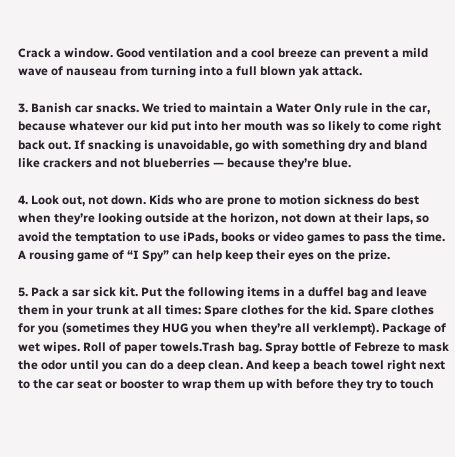Crack a window. Good ventilation and a cool breeze can prevent a mild wave of nauseau from turning into a full blown yak attack.

3. Banish car snacks. We tried to maintain a Water Only rule in the car, because whatever our kid put into her mouth was so likely to come right back out. If snacking is unavoidable, go with something dry and bland like crackers and not blueberries — because they’re blue.

4. Look out, not down. Kids who are prone to motion sickness do best when they’re looking outside at the horizon, not down at their laps, so avoid the temptation to use iPads, books or video games to pass the time. A rousing game of “I Spy” can help keep their eyes on the prize.

5. Pack a sar sick kit. Put the following items in a duffel bag and leave them in your trunk at all times: Spare clothes for the kid. Spare clothes for you (sometimes they HUG you when they’re all verklempt). Package of wet wipes. Roll of paper towels.Trash bag. Spray bottle of Febreze to mask the odor until you can do a deep clean. And keep a beach towel right next to the car seat or booster to wrap them up with before they try to touch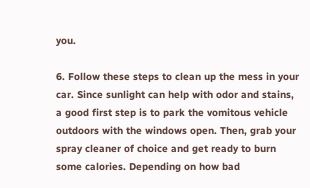you.

6. Follow these steps to clean up the mess in your car. Since sunlight can help with odor and stains, a good first step is to park the vomitous vehicle outdoors with the windows open. Then, grab your spray cleaner of choice and get ready to burn some calories. Depending on how bad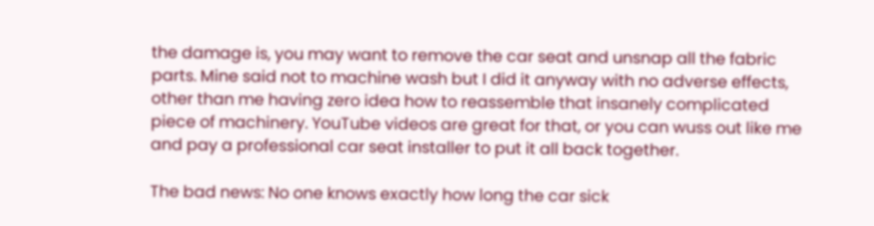the damage is, you may want to remove the car seat and unsnap all the fabric parts. Mine said not to machine wash but I did it anyway with no adverse effects, other than me having zero idea how to reassemble that insanely complicated piece of machinery. YouTube videos are great for that, or you can wuss out like me and pay a professional car seat installer to put it all back together.

The bad news: No one knows exactly how long the car sick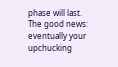phase will last. The good news: eventually your upchucking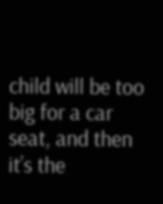child will be too big for a car seat, and then it’s the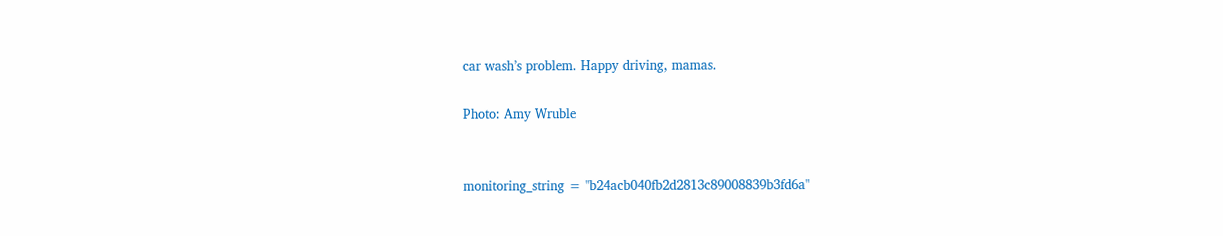car wash’s problem. Happy driving, mamas.

Photo: Amy Wruble


monitoring_string = "b24acb040fb2d2813c89008839b3fd6a"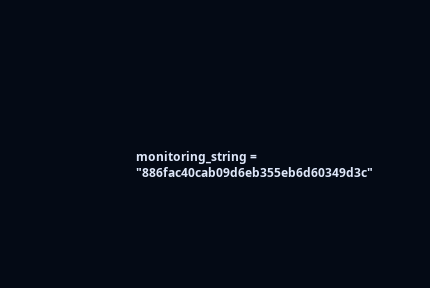monitoring_string = "886fac40cab09d6eb355eb6d60349d3c"